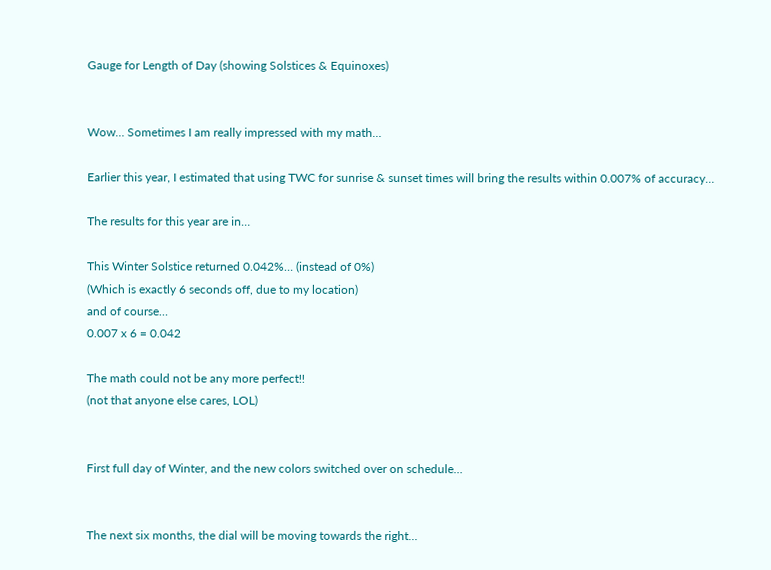Gauge for Length of Day (showing Solstices & Equinoxes)


Wow… Sometimes I am really impressed with my math…

Earlier this year, I estimated that using TWC for sunrise & sunset times will bring the results within 0.007% of accuracy…

The results for this year are in…

This Winter Solstice returned 0.042%… (instead of 0%)
(Which is exactly 6 seconds off, due to my location)
and of course…
0.007 x 6 = 0.042

The math could not be any more perfect!!
(not that anyone else cares, LOL)


First full day of Winter, and the new colors switched over on schedule…


The next six months, the dial will be moving towards the right…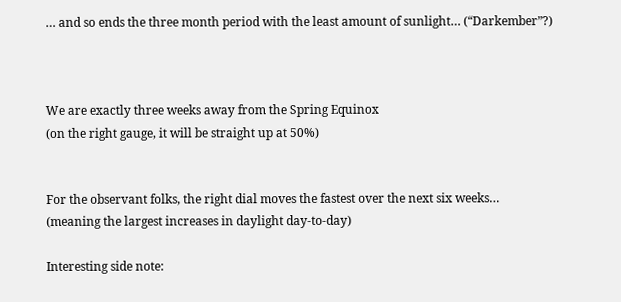… and so ends the three month period with the least amount of sunlight… (“Darkember”?)



We are exactly three weeks away from the Spring Equinox
(on the right gauge, it will be straight up at 50%)


For the observant folks, the right dial moves the fastest over the next six weeks…
(meaning the largest increases in daylight day-to-day)

Interesting side note: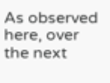As observed here, over the next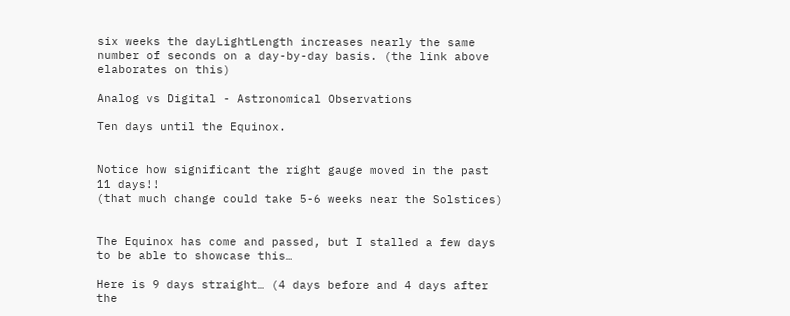six weeks the dayLightLength increases nearly the same number of seconds on a day-by-day basis. (the link above elaborates on this)

Analog vs Digital - Astronomical Observations

Ten days until the Equinox.


Notice how significant the right gauge moved in the past 11 days!!
(that much change could take 5-6 weeks near the Solstices)


The Equinox has come and passed, but I stalled a few days to be able to showcase this…

Here is 9 days straight… (4 days before and 4 days after the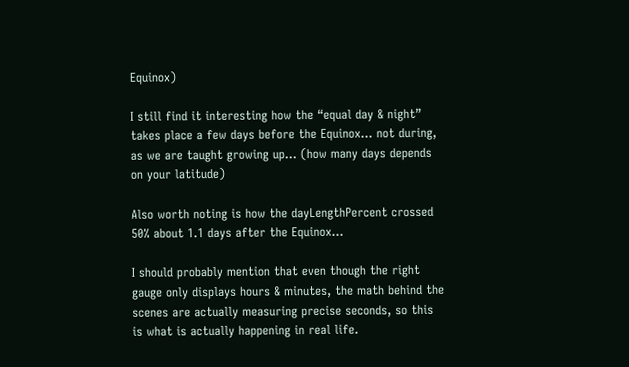Equinox)

I still find it interesting how the “equal day & night” takes place a few days before the Equinox… not during, as we are taught growing up… (how many days depends on your latitude)

Also worth noting is how the dayLengthPercent crossed 50% about 1.1 days after the Equinox…

I should probably mention that even though the right gauge only displays hours & minutes, the math behind the scenes are actually measuring precise seconds, so this is what is actually happening in real life.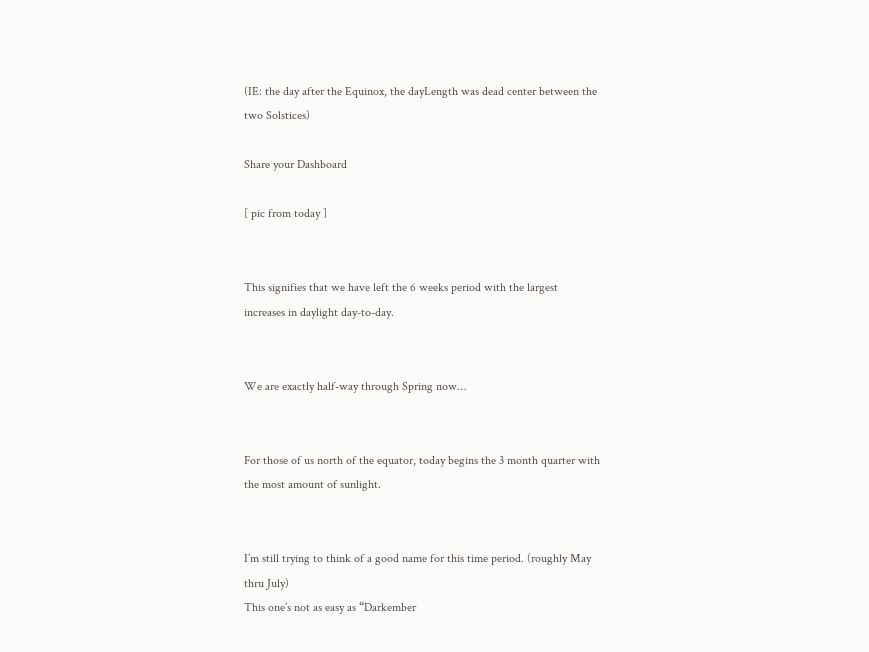(IE: the day after the Equinox, the dayLength was dead center between the two Solstices)

Share your Dashboard

[ pic from today ]


This signifies that we have left the 6 weeks period with the largest increases in daylight day-to-day.


We are exactly half-way through Spring now…


For those of us north of the equator, today begins the 3 month quarter with the most amount of sunlight.


I’m still trying to think of a good name for this time period. (roughly May thru July)
This one’s not as easy as “Darkember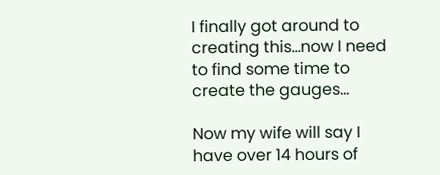I finally got around to creating this…now I need to find some time to create the gauges…

Now my wife will say I have over 14 hours of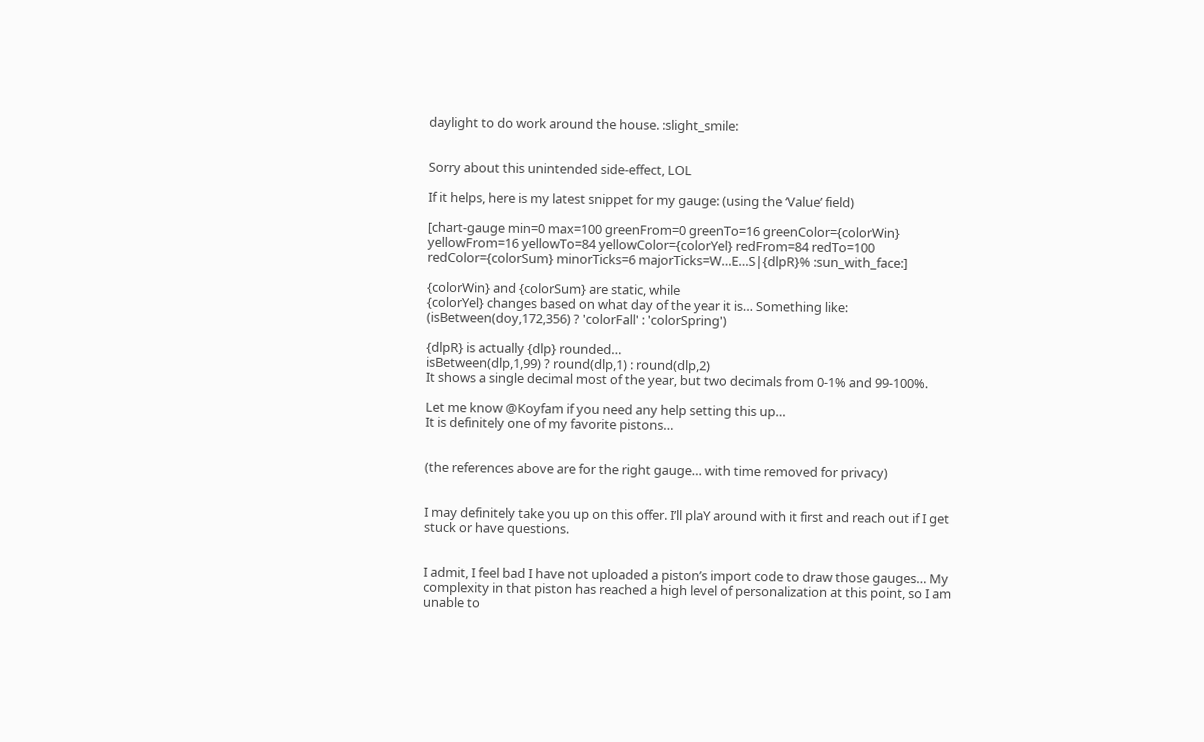daylight to do work around the house. :slight_smile:


Sorry about this unintended side-effect, LOL

If it helps, here is my latest snippet for my gauge: (using the ‘Value’ field)

[chart-gauge min=0 max=100 greenFrom=0 greenTo=16 greenColor={colorWin} yellowFrom=16 yellowTo=84 yellowColor={colorYel} redFrom=84 redTo=100 redColor={colorSum} minorTicks=6 majorTicks=W…E…S|{dlpR}% :sun_with_face:]

{colorWin} and {colorSum} are static, while
{colorYel} changes based on what day of the year it is… Something like:
(isBetween(doy,172,356) ? 'colorFall' : 'colorSpring')

{dlpR} is actually {dlp} rounded…
isBetween(dlp,1,99) ? round(dlp,1) : round(dlp,2)
It shows a single decimal most of the year, but two decimals from 0-1% and 99-100%.

Let me know @Koyfam if you need any help setting this up…
It is definitely one of my favorite pistons…


(the references above are for the right gauge… with time removed for privacy)


I may definitely take you up on this offer. I’ll plaY around with it first and reach out if I get stuck or have questions.


I admit, I feel bad I have not uploaded a piston’s import code to draw those gauges… My complexity in that piston has reached a high level of personalization at this point, so I am unable to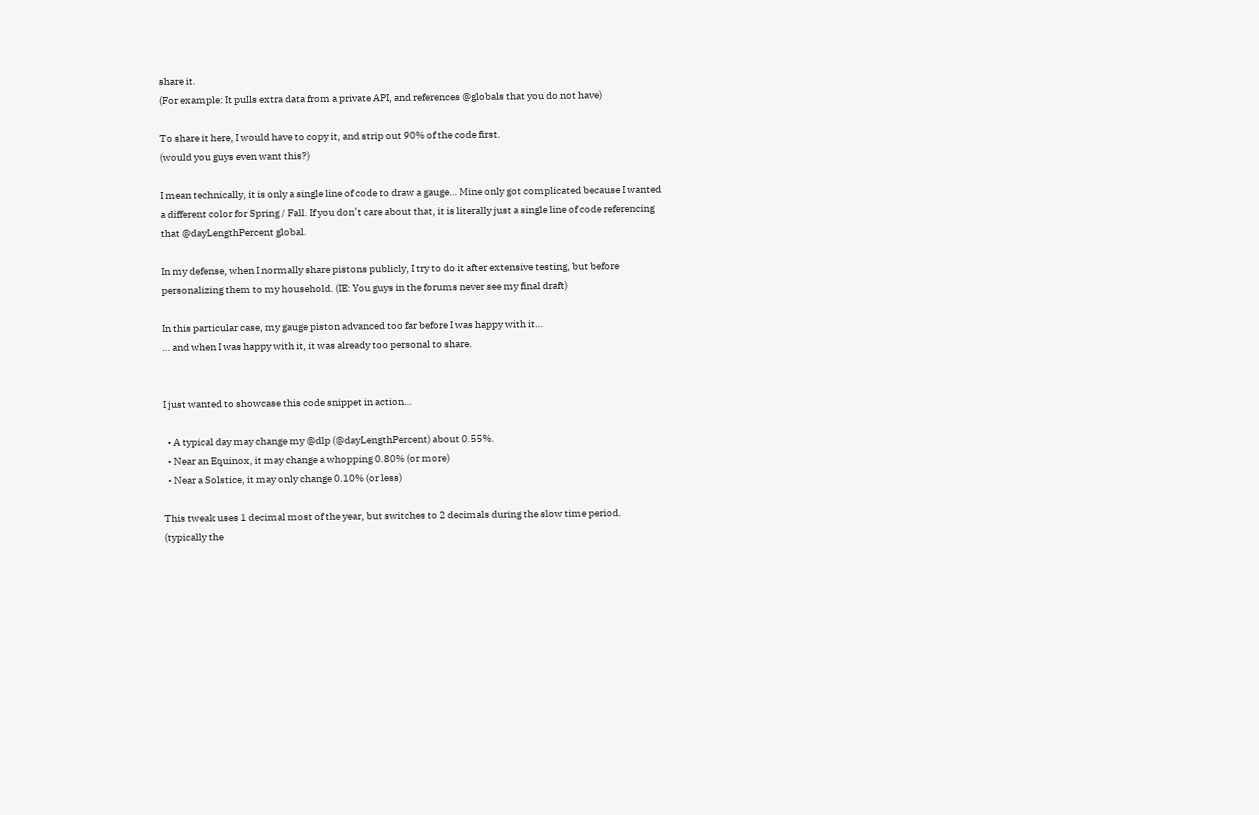share it.
(For example: It pulls extra data from a private API, and references @globals that you do not have)

To share it here, I would have to copy it, and strip out 90% of the code first.
(would you guys even want this?)

I mean technically, it is only a single line of code to draw a gauge… Mine only got complicated because I wanted a different color for Spring / Fall. If you don’t care about that, it is literally just a single line of code referencing that @dayLengthPercent global.

In my defense, when I normally share pistons publicly, I try to do it after extensive testing, but before personalizing them to my household. (IE: You guys in the forums never see my final draft)

In this particular case, my gauge piston advanced too far before I was happy with it…
… and when I was happy with it, it was already too personal to share.


I just wanted to showcase this code snippet in action…

  • A typical day may change my @dlp (@dayLengthPercent) about 0.55%.
  • Near an Equinox, it may change a whopping 0.80% (or more)
  • Near a Solstice, it may only change 0.10% (or less)

This tweak uses 1 decimal most of the year, but switches to 2 decimals during the slow time period.
(typically the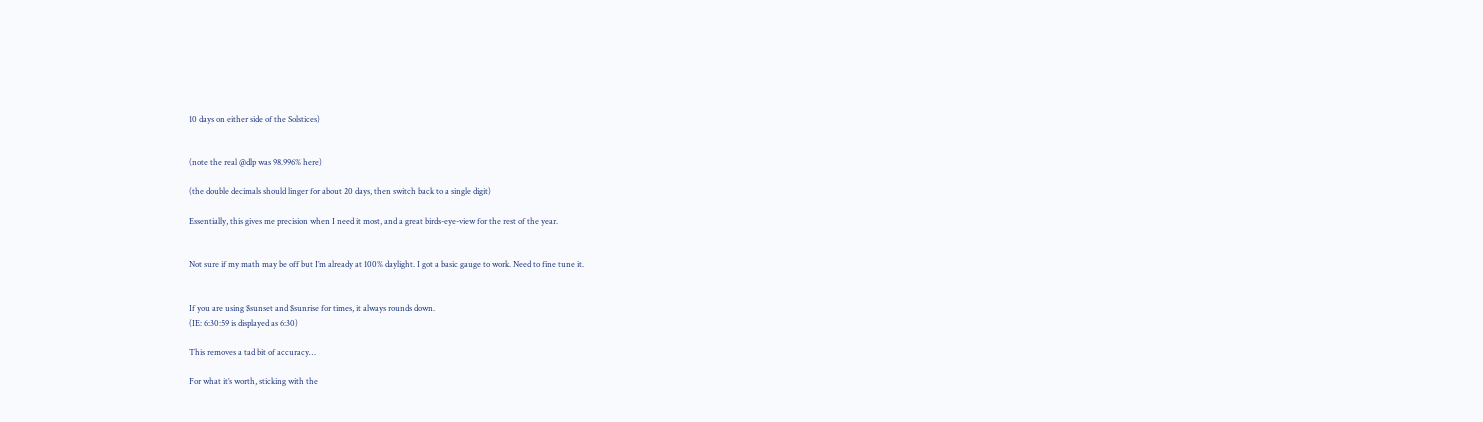10 days on either side of the Solstices)


(note the real @dlp was 98.996% here)

(the double decimals should linger for about 20 days, then switch back to a single digit)

Essentially, this gives me precision when I need it most, and a great birds-eye-view for the rest of the year.


Not sure if my math may be off but I’m already at 100% daylight. I got a basic gauge to work. Need to fine tune it.


If you are using $sunset and $sunrise for times, it always rounds down.
(IE: 6:30:59 is displayed as 6:30)

This removes a tad bit of accuracy…

For what it’s worth, sticking with the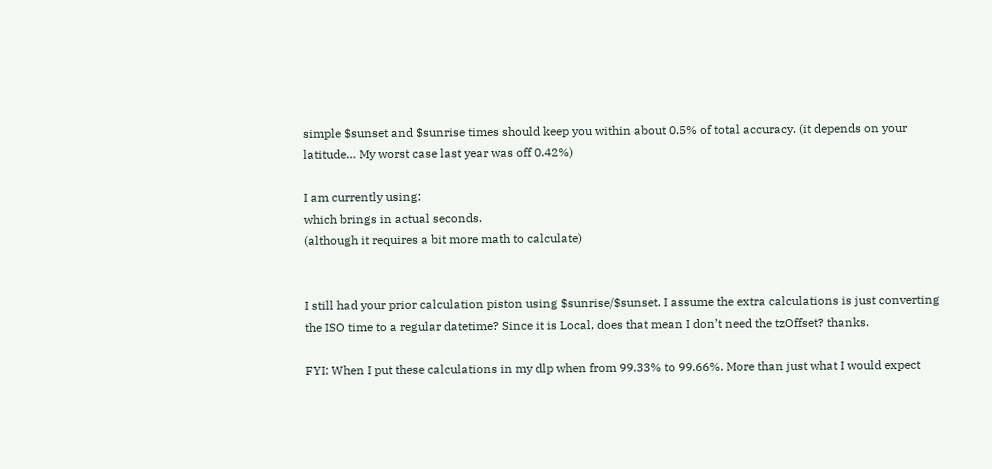simple $sunset and $sunrise times should keep you within about 0.5% of total accuracy. (it depends on your latitude… My worst case last year was off 0.42%)

I am currently using:
which brings in actual seconds.
(although it requires a bit more math to calculate)


I still had your prior calculation piston using $sunrise/$sunset. I assume the extra calculations is just converting the ISO time to a regular datetime? Since it is Local, does that mean I don’t need the tzOffset? thanks.

FYI: When I put these calculations in my dlp when from 99.33% to 99.66%. More than just what I would expect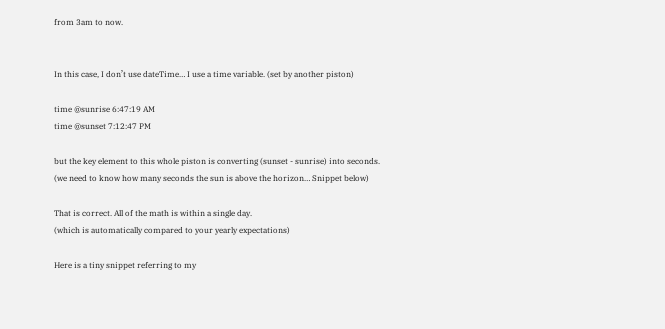from 3am to now.


In this case, I don’t use dateTime… I use a time variable. (set by another piston)

time @sunrise 6:47:19 AM
time @sunset 7:12:47 PM

but the key element to this whole piston is converting (sunset - sunrise) into seconds.
(we need to know how many seconds the sun is above the horizon… Snippet below)

That is correct. All of the math is within a single day.
(which is automatically compared to your yearly expectations)

Here is a tiny snippet referring to my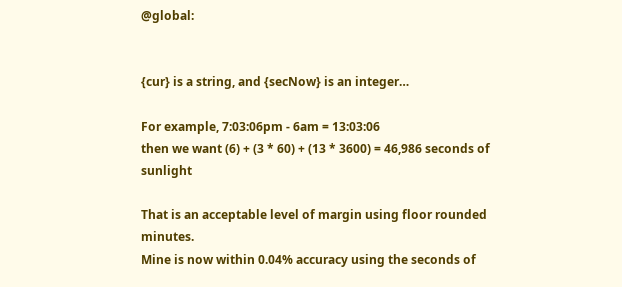@global:


{cur} is a string, and {secNow} is an integer…

For example, 7:03:06pm - 6am = 13:03:06
then we want (6) + (3 * 60) + (13 * 3600) = 46,986 seconds of sunlight

That is an acceptable level of margin using floor rounded minutes.
Mine is now within 0.04% accuracy using the seconds of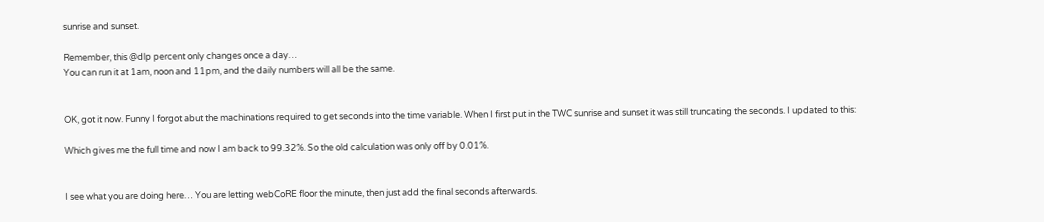sunrise and sunset.

Remember, this @dlp percent only changes once a day…
You can run it at 1am, noon and 11pm, and the daily numbers will all be the same.


OK, got it now. Funny I forgot abut the machinations required to get seconds into the time variable. When I first put in the TWC sunrise and sunset it was still truncating the seconds. I updated to this:

Which gives me the full time and now I am back to 99.32%. So the old calculation was only off by 0.01%.


I see what you are doing here… You are letting webCoRE floor the minute, then just add the final seconds afterwards.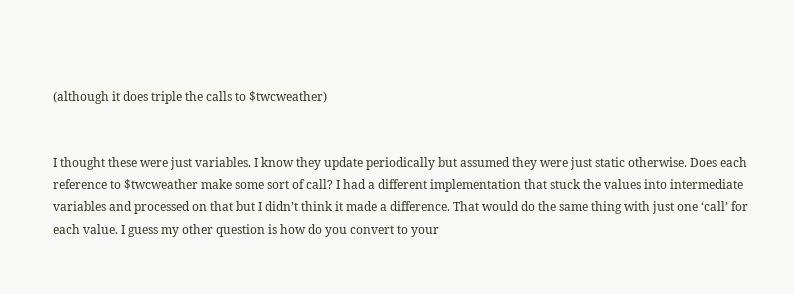(although it does triple the calls to $twcweather)


I thought these were just variables. I know they update periodically but assumed they were just static otherwise. Does each reference to $twcweather make some sort of call? I had a different implementation that stuck the values into intermediate variables and processed on that but I didn’t think it made a difference. That would do the same thing with just one ‘call’ for each value. I guess my other question is how do you convert to your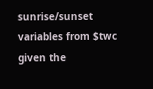sunrise/sunset variables from $twc given the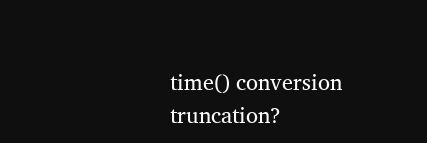time() conversion truncation?